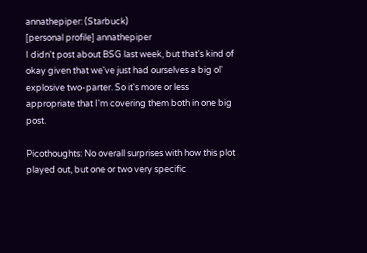annathepiper: (Starbuck)
[personal profile] annathepiper
I didn't post about BSG last week, but that's kind of okay given that we've just had ourselves a big ol' explosive two-parter. So it's more or less appropriate that I'm covering them both in one big post.

Picothoughts: No overall surprises with how this plot played out, but one or two very specific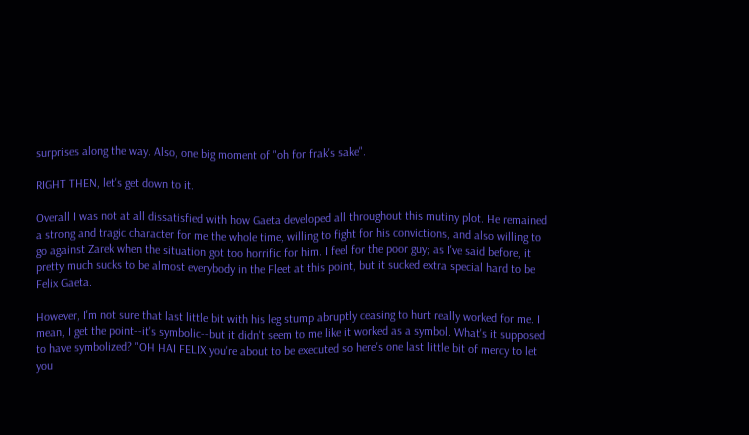surprises along the way. Also, one big moment of "oh for frak's sake".

RIGHT THEN, let's get down to it.

Overall I was not at all dissatisfied with how Gaeta developed all throughout this mutiny plot. He remained a strong and tragic character for me the whole time, willing to fight for his convictions, and also willing to go against Zarek when the situation got too horrific for him. I feel for the poor guy; as I've said before, it pretty much sucks to be almost everybody in the Fleet at this point, but it sucked extra special hard to be Felix Gaeta.

However, I'm not sure that last little bit with his leg stump abruptly ceasing to hurt really worked for me. I mean, I get the point--it's symbolic--but it didn't seem to me like it worked as a symbol. What's it supposed to have symbolized? "OH HAI FELIX you're about to be executed so here's one last little bit of mercy to let you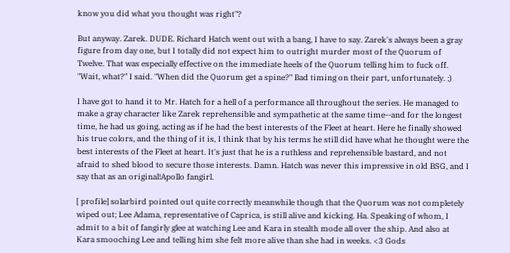know you did what you thought was right"?

But anyway. Zarek. DUDE. Richard Hatch went out with a bang, I have to say. Zarek's always been a gray figure from day one, but I totally did not expect him to outright murder most of the Quorum of Twelve. That was especially effective on the immediate heels of the Quorum telling him to fuck off. "Wait, what?" I said. "When did the Quorum get a spine?" Bad timing on their part, unfortunately. ;)

I have got to hand it to Mr. Hatch for a hell of a performance all throughout the series. He managed to make a gray character like Zarek reprehensible and sympathetic at the same time--and for the longest time, he had us going, acting as if he had the best interests of the Fleet at heart. Here he finally showed his true colors, and the thing of it is, I think that by his terms he still did have what he thought were the best interests of the Fleet at heart. It's just that he is a ruthless and reprehensible bastard, and not afraid to shed blood to secure those interests. Damn. Hatch was never this impressive in old BSG, and I say that as an original!Apollo fangirl.

[ profile] solarbird pointed out quite correctly meanwhile though that the Quorum was not completely wiped out; Lee Adama, representative of Caprica, is still alive and kicking. Ha. Speaking of whom, I admit to a bit of fangirly glee at watching Lee and Kara in stealth mode all over the ship. And also at Kara smooching Lee and telling him she felt more alive than she had in weeks. <3 Gods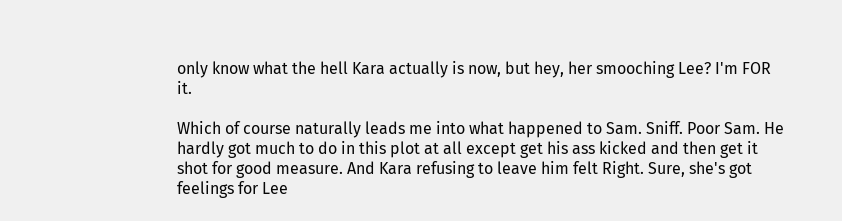only know what the hell Kara actually is now, but hey, her smooching Lee? I'm FOR it.

Which of course naturally leads me into what happened to Sam. Sniff. Poor Sam. He hardly got much to do in this plot at all except get his ass kicked and then get it shot for good measure. And Kara refusing to leave him felt Right. Sure, she's got feelings for Lee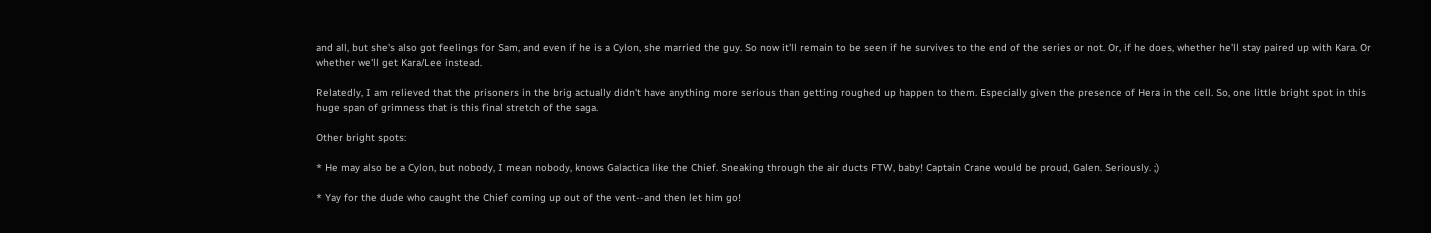and all, but she's also got feelings for Sam, and even if he is a Cylon, she married the guy. So now it'll remain to be seen if he survives to the end of the series or not. Or, if he does, whether he'll stay paired up with Kara. Or whether we'll get Kara/Lee instead.

Relatedly, I am relieved that the prisoners in the brig actually didn't have anything more serious than getting roughed up happen to them. Especially given the presence of Hera in the cell. So, one little bright spot in this huge span of grimness that is this final stretch of the saga.

Other bright spots:

* He may also be a Cylon, but nobody, I mean nobody, knows Galactica like the Chief. Sneaking through the air ducts FTW, baby! Captain Crane would be proud, Galen. Seriously. ;)

* Yay for the dude who caught the Chief coming up out of the vent--and then let him go!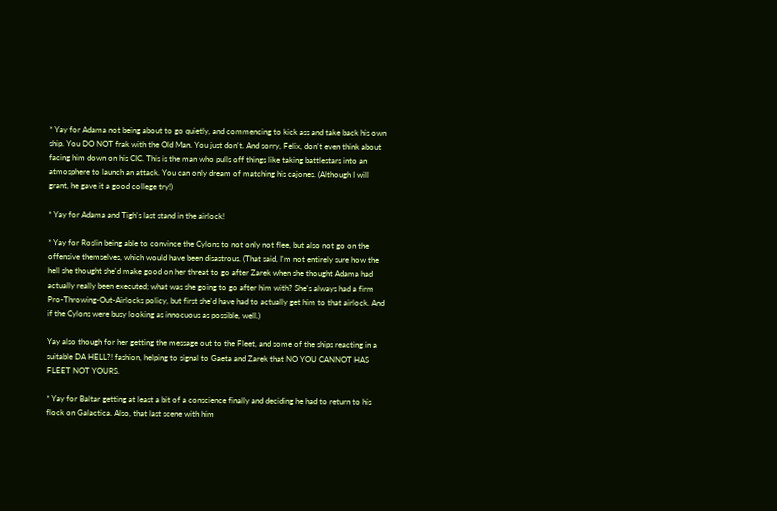* Yay for Adama not being about to go quietly, and commencing to kick ass and take back his own ship. You DO NOT frak with the Old Man. You just don't. And sorry, Felix, don't even think about facing him down on his CIC. This is the man who pulls off things like taking battlestars into an atmosphere to launch an attack. You can only dream of matching his cajones. (Although I will grant, he gave it a good college try!)

* Yay for Adama and Tigh's last stand in the airlock!

* Yay for Roslin being able to convince the Cylons to not only not flee, but also not go on the offensive themselves, which would have been disastrous. (That said, I'm not entirely sure how the hell she thought she'd make good on her threat to go after Zarek when she thought Adama had actually really been executed; what was she going to go after him with? She's always had a firm Pro-Throwing-Out-Airlocks policy, but first she'd have had to actually get him to that airlock. And if the Cylons were busy looking as innocuous as possible, well.)

Yay also though for her getting the message out to the Fleet, and some of the ships reacting in a suitable DA HELL?! fashion, helping to signal to Gaeta and Zarek that NO YOU CANNOT HAS FLEET NOT YOURS.

* Yay for Baltar getting at least a bit of a conscience finally and deciding he had to return to his flock on Galactica. Also, that last scene with him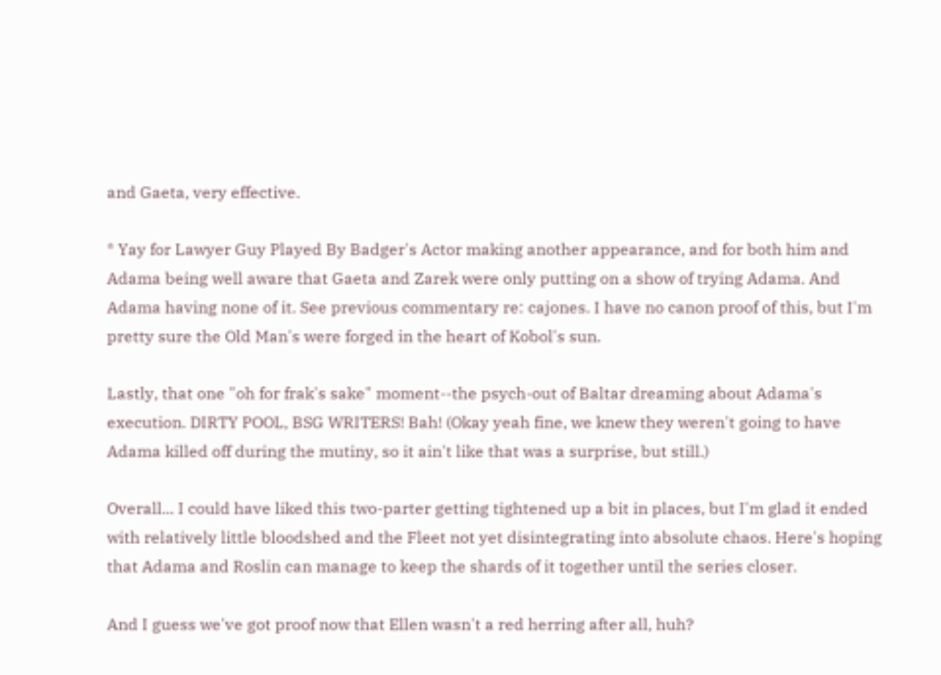and Gaeta, very effective.

* Yay for Lawyer Guy Played By Badger's Actor making another appearance, and for both him and Adama being well aware that Gaeta and Zarek were only putting on a show of trying Adama. And Adama having none of it. See previous commentary re: cajones. I have no canon proof of this, but I'm pretty sure the Old Man's were forged in the heart of Kobol's sun.

Lastly, that one "oh for frak's sake" moment--the psych-out of Baltar dreaming about Adama's execution. DIRTY POOL, BSG WRITERS! Bah! (Okay yeah fine, we knew they weren't going to have Adama killed off during the mutiny, so it ain't like that was a surprise, but still.)

Overall... I could have liked this two-parter getting tightened up a bit in places, but I'm glad it ended with relatively little bloodshed and the Fleet not yet disintegrating into absolute chaos. Here's hoping that Adama and Roslin can manage to keep the shards of it together until the series closer.

And I guess we've got proof now that Ellen wasn't a red herring after all, huh?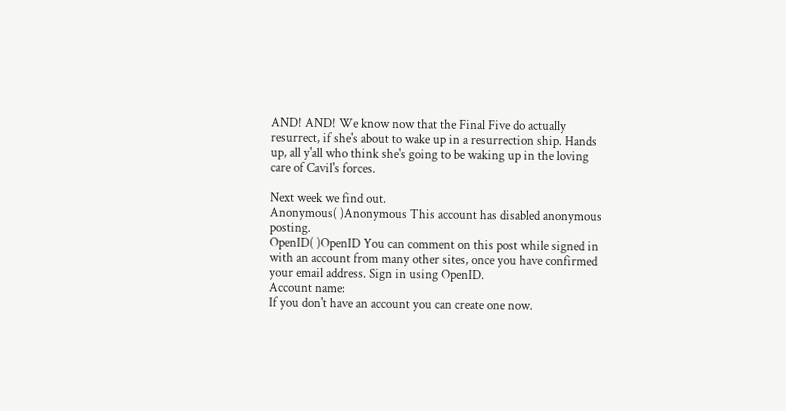AND! AND! We know now that the Final Five do actually resurrect, if she's about to wake up in a resurrection ship. Hands up, all y'all who think she's going to be waking up in the loving care of Cavil's forces.

Next week we find out.
Anonymous( )Anonymous This account has disabled anonymous posting.
OpenID( )OpenID You can comment on this post while signed in with an account from many other sites, once you have confirmed your email address. Sign in using OpenID.
Account name:
If you don't have an account you can create one now.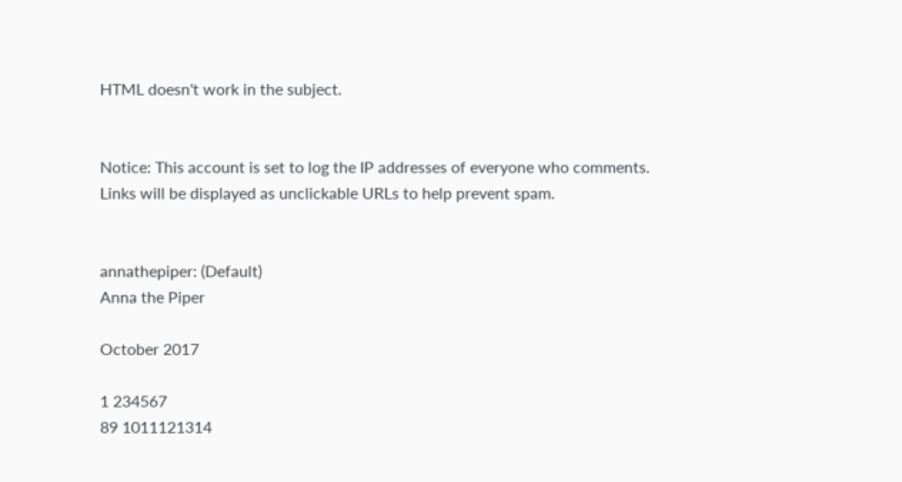HTML doesn't work in the subject.


Notice: This account is set to log the IP addresses of everyone who comments.
Links will be displayed as unclickable URLs to help prevent spam.


annathepiper: (Default)
Anna the Piper

October 2017

1 234567
89 1011121314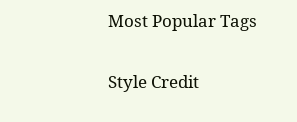Most Popular Tags

Style Credit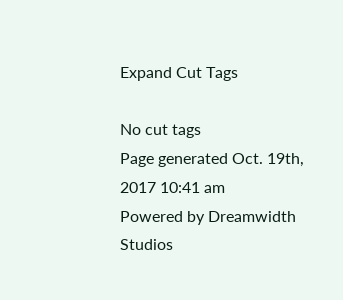Expand Cut Tags

No cut tags
Page generated Oct. 19th, 2017 10:41 am
Powered by Dreamwidth Studios